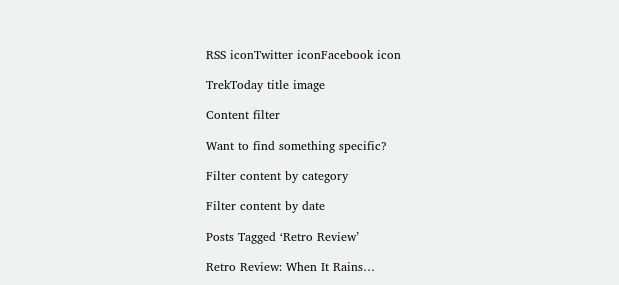RSS iconTwitter iconFacebook icon

TrekToday title image

Content filter

Want to find something specific?

Filter content by category

Filter content by date

Posts Tagged ‘Retro Review’

Retro Review: When It Rains…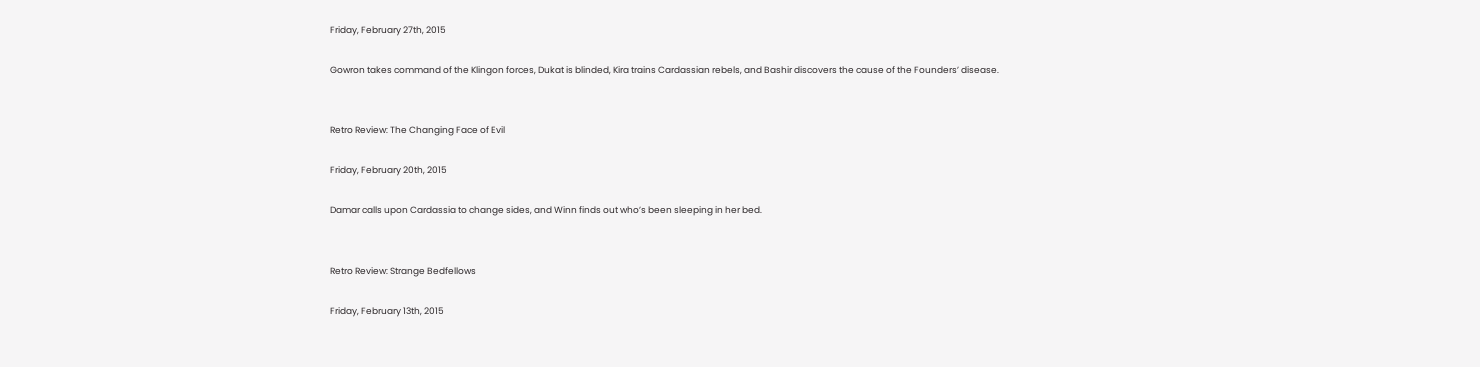Friday, February 27th, 2015

Gowron takes command of the Klingon forces, Dukat is blinded, Kira trains Cardassian rebels, and Bashir discovers the cause of the Founders’ disease.


Retro Review: The Changing Face of Evil

Friday, February 20th, 2015

Damar calls upon Cardassia to change sides, and Winn finds out who’s been sleeping in her bed.


Retro Review: Strange Bedfellows

Friday, February 13th, 2015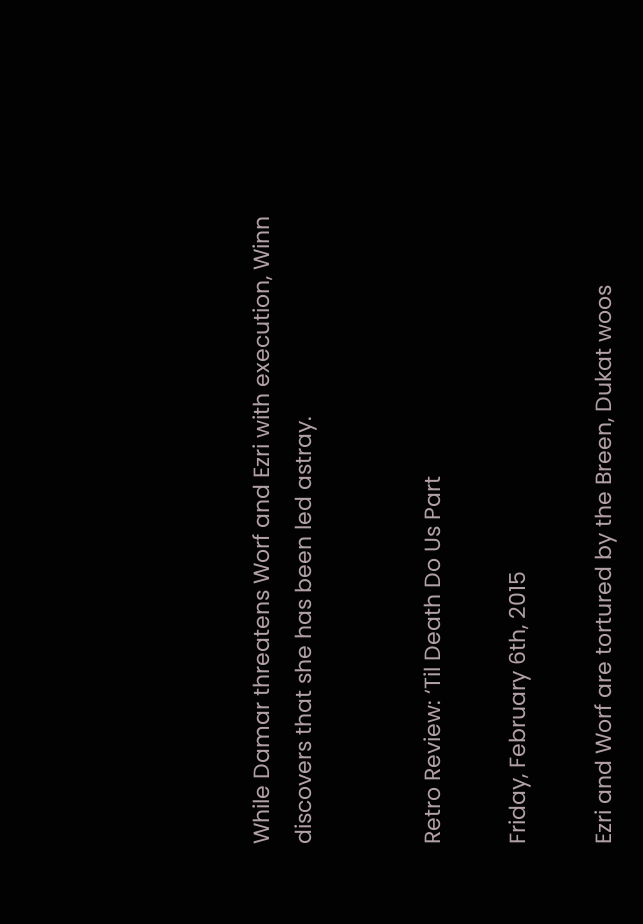While Damar threatens Worf and Ezri with execution, Winn discovers that she has been led astray.


Retro Review: ‘Til Death Do Us Part

Friday, February 6th, 2015

Ezri and Worf are tortured by the Breen, Dukat woos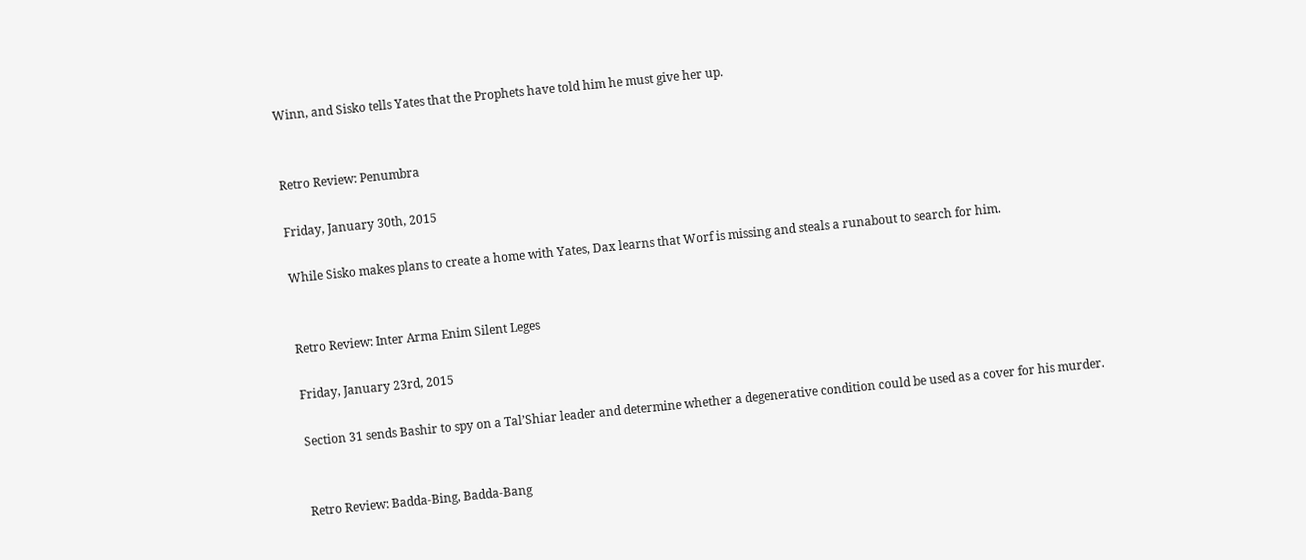Winn, and Sisko tells Yates that the Prophets have told him he must give her up.


Retro Review: Penumbra

Friday, January 30th, 2015

While Sisko makes plans to create a home with Yates, Dax learns that Worf is missing and steals a runabout to search for him.


Retro Review: Inter Arma Enim Silent Leges

Friday, January 23rd, 2015

Section 31 sends Bashir to spy on a Tal’Shiar leader and determine whether a degenerative condition could be used as a cover for his murder.


Retro Review: Badda-Bing, Badda-Bang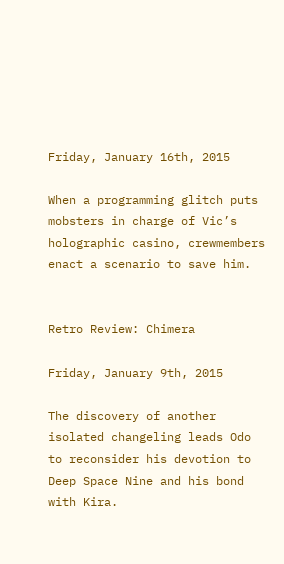Friday, January 16th, 2015

When a programming glitch puts mobsters in charge of Vic’s holographic casino, crewmembers enact a scenario to save him.


Retro Review: Chimera

Friday, January 9th, 2015

The discovery of another isolated changeling leads Odo to reconsider his devotion to Deep Space Nine and his bond with Kira.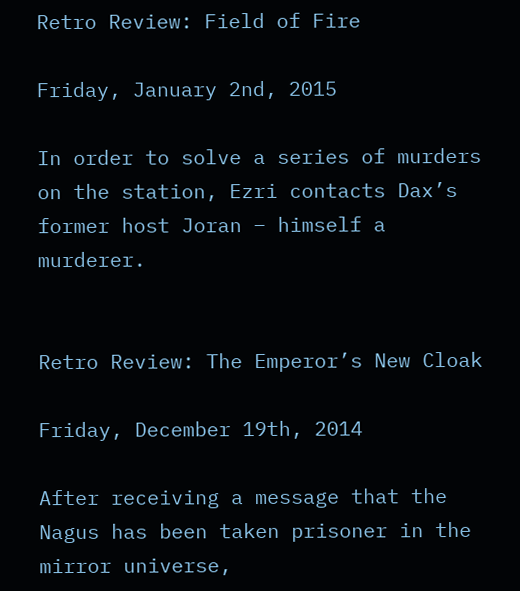Retro Review: Field of Fire

Friday, January 2nd, 2015

In order to solve a series of murders on the station, Ezri contacts Dax’s former host Joran – himself a murderer.


Retro Review: The Emperor’s New Cloak

Friday, December 19th, 2014

After receiving a message that the Nagus has been taken prisoner in the mirror universe,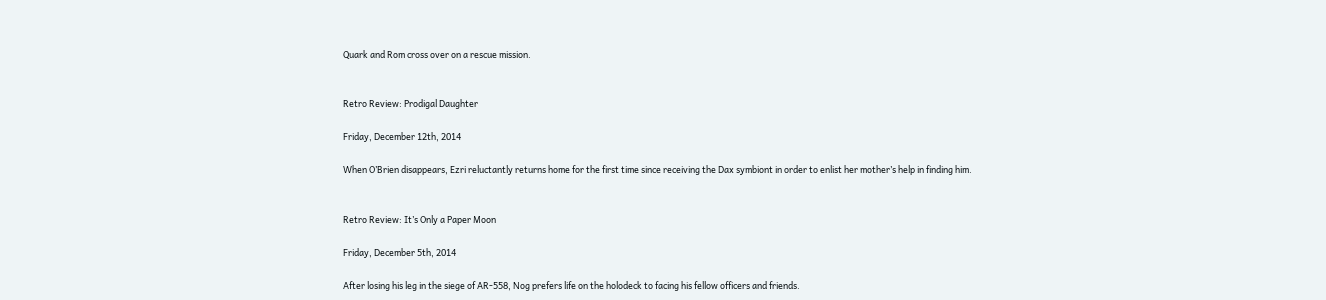Quark and Rom cross over on a rescue mission.


Retro Review: Prodigal Daughter

Friday, December 12th, 2014

When O’Brien disappears, Ezri reluctantly returns home for the first time since receiving the Dax symbiont in order to enlist her mother’s help in finding him.


Retro Review: It’s Only a Paper Moon

Friday, December 5th, 2014

After losing his leg in the siege of AR-558, Nog prefers life on the holodeck to facing his fellow officers and friends.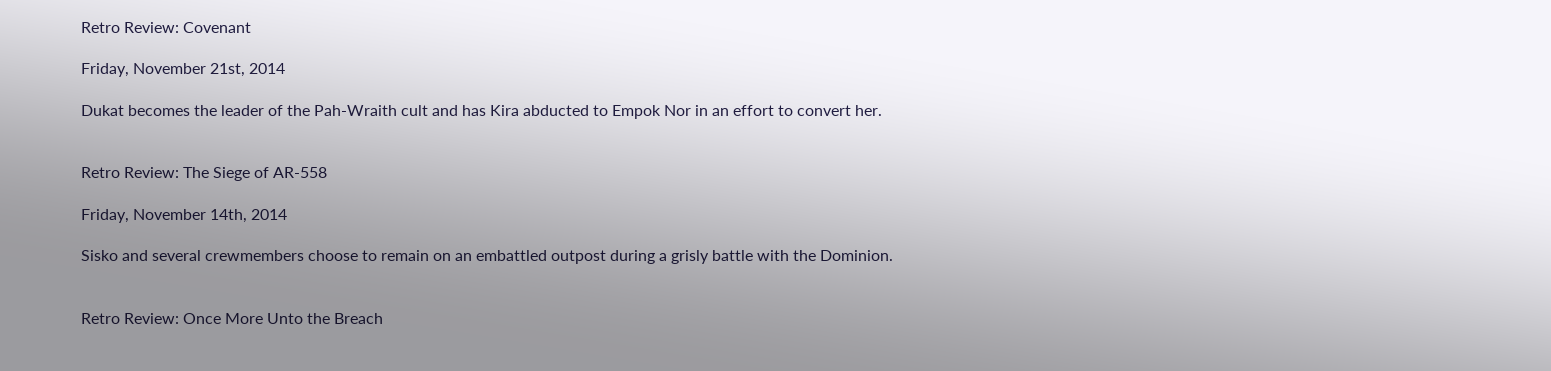Retro Review: Covenant

Friday, November 21st, 2014

Dukat becomes the leader of the Pah-Wraith cult and has Kira abducted to Empok Nor in an effort to convert her.


Retro Review: The Siege of AR-558

Friday, November 14th, 2014

Sisko and several crewmembers choose to remain on an embattled outpost during a grisly battle with the Dominion.


Retro Review: Once More Unto the Breach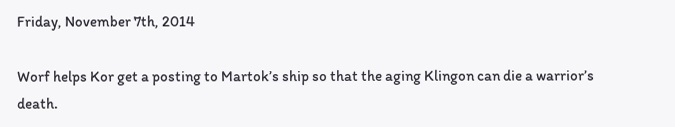Friday, November 7th, 2014

Worf helps Kor get a posting to Martok’s ship so that the aging Klingon can die a warrior’s death.